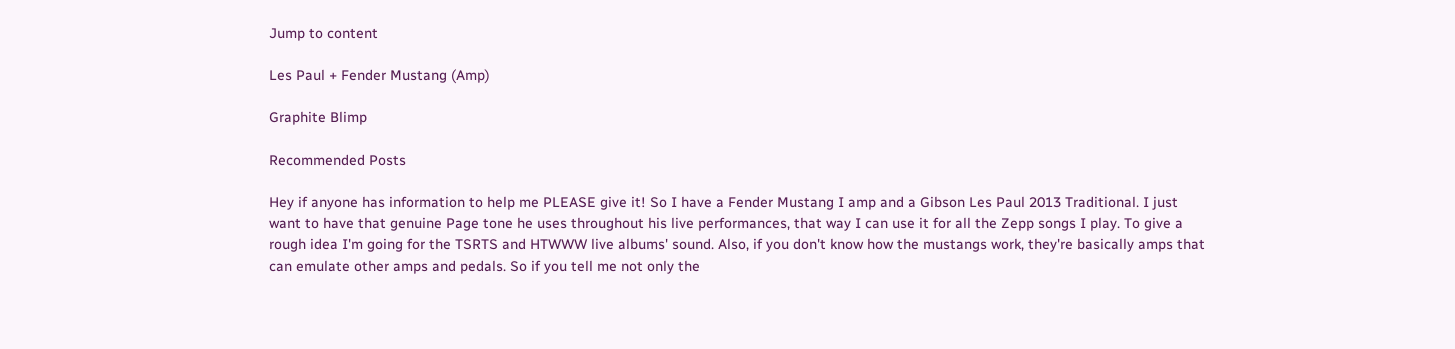Jump to content

Les Paul + Fender Mustang (Amp)

Graphite Blimp

Recommended Posts

Hey if anyone has information to help me PLEASE give it! So I have a Fender Mustang I amp and a Gibson Les Paul 2013 Traditional. I just want to have that genuine Page tone he uses throughout his live performances, that way I can use it for all the Zepp songs I play. To give a rough idea I'm going for the TSRTS and HTWWW live albums' sound. Also, if you don't know how the mustangs work, they're basically amps that can emulate other amps and pedals. So if you tell me not only the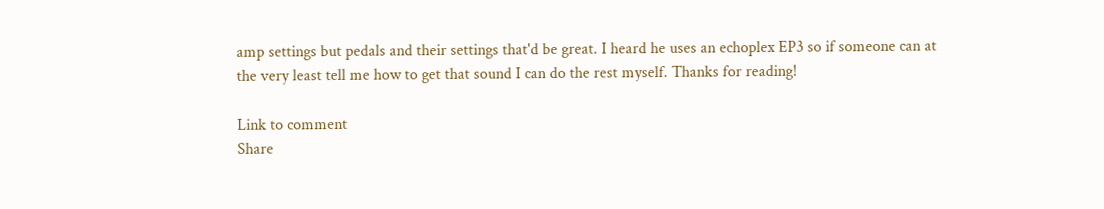amp settings but pedals and their settings that'd be great. I heard he uses an echoplex EP3 so if someone can at the very least tell me how to get that sound I can do the rest myself. Thanks for reading!

Link to comment
Share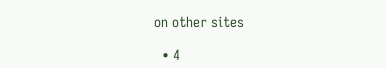on other sites

  • 4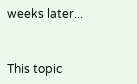weeks later...


This topic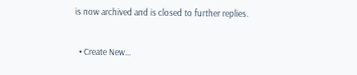is now archived and is closed to further replies.

  • Create New...